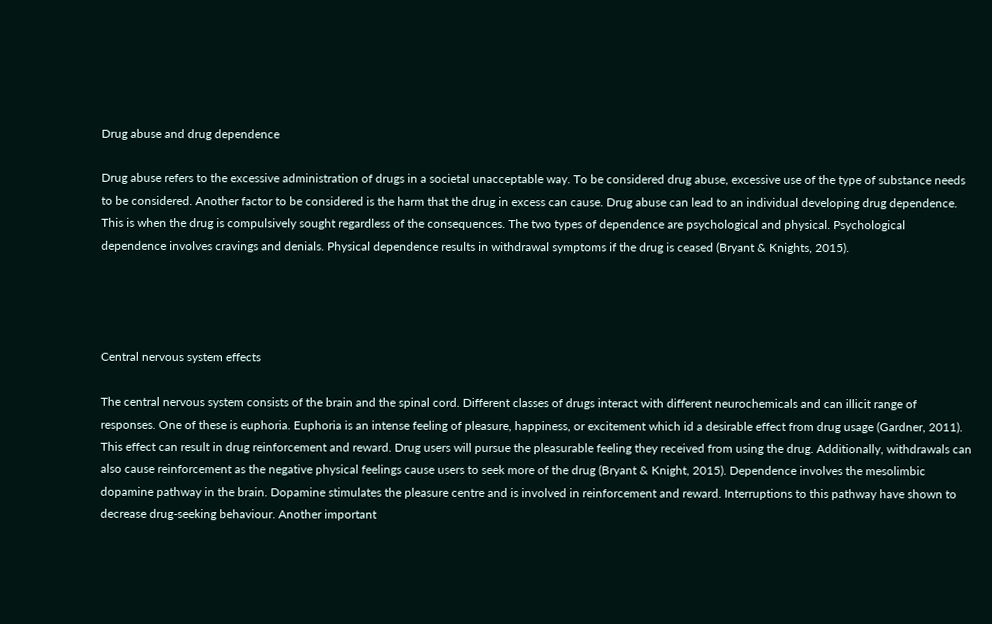Drug abuse and drug dependence

Drug abuse refers to the excessive administration of drugs in a societal unacceptable way. To be considered drug abuse, excessive use of the type of substance needs to be considered. Another factor to be considered is the harm that the drug in excess can cause. Drug abuse can lead to an individual developing drug dependence. This is when the drug is compulsively sought regardless of the consequences. The two types of dependence are psychological and physical. Psychological dependence involves cravings and denials. Physical dependence results in withdrawal symptoms if the drug is ceased (Bryant & Knights, 2015).




Central nervous system effects

The central nervous system consists of the brain and the spinal cord. Different classes of drugs interact with different neurochemicals and can illicit range of responses. One of these is euphoria. Euphoria is an intense feeling of pleasure, happiness, or excitement which id a desirable effect from drug usage (Gardner, 2011). This effect can result in drug reinforcement and reward. Drug users will pursue the pleasurable feeling they received from using the drug. Additionally, withdrawals can also cause reinforcement as the negative physical feelings cause users to seek more of the drug (Bryant & Knight, 2015). Dependence involves the mesolimbic dopamine pathway in the brain. Dopamine stimulates the pleasure centre and is involved in reinforcement and reward. Interruptions to this pathway have shown to decrease drug-seeking behaviour. Another important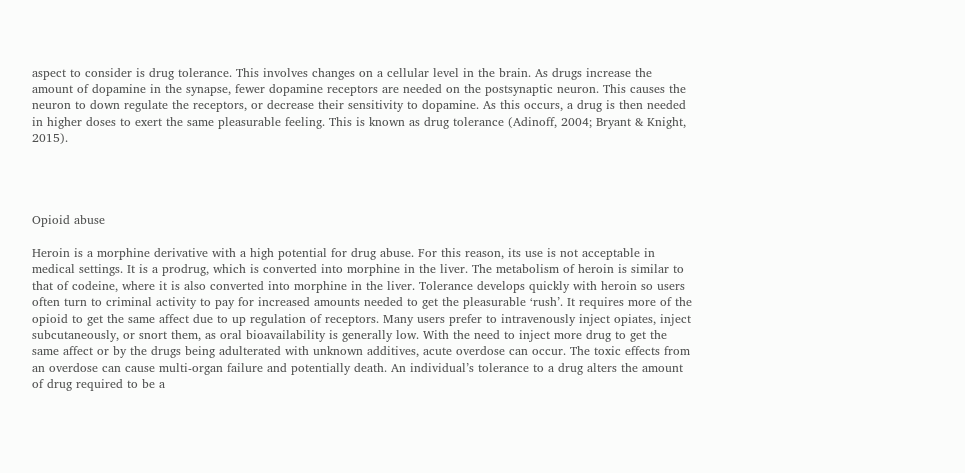aspect to consider is drug tolerance. This involves changes on a cellular level in the brain. As drugs increase the amount of dopamine in the synapse, fewer dopamine receptors are needed on the postsynaptic neuron. This causes the neuron to down regulate the receptors, or decrease their sensitivity to dopamine. As this occurs, a drug is then needed in higher doses to exert the same pleasurable feeling. This is known as drug tolerance (Adinoff, 2004; Bryant & Knight, 2015).




Opioid abuse

Heroin is a morphine derivative with a high potential for drug abuse. For this reason, its use is not acceptable in medical settings. It is a prodrug, which is converted into morphine in the liver. The metabolism of heroin is similar to that of codeine, where it is also converted into morphine in the liver. Tolerance develops quickly with heroin so users often turn to criminal activity to pay for increased amounts needed to get the pleasurable ‘rush’. It requires more of the opioid to get the same affect due to up regulation of receptors. Many users prefer to intravenously inject opiates, inject subcutaneously, or snort them, as oral bioavailability is generally low. With the need to inject more drug to get the same affect or by the drugs being adulterated with unknown additives, acute overdose can occur. The toxic effects from an overdose can cause multi-organ failure and potentially death. An individual’s tolerance to a drug alters the amount of drug required to be a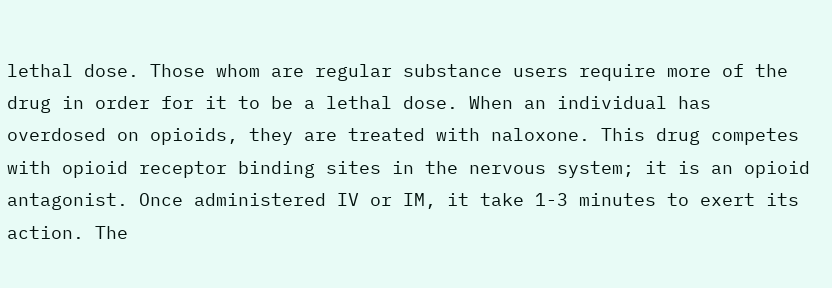lethal dose. Those whom are regular substance users require more of the drug in order for it to be a lethal dose. When an individual has overdosed on opioids, they are treated with naloxone. This drug competes with opioid receptor binding sites in the nervous system; it is an opioid antagonist. Once administered IV or IM, it take 1-3 minutes to exert its action. The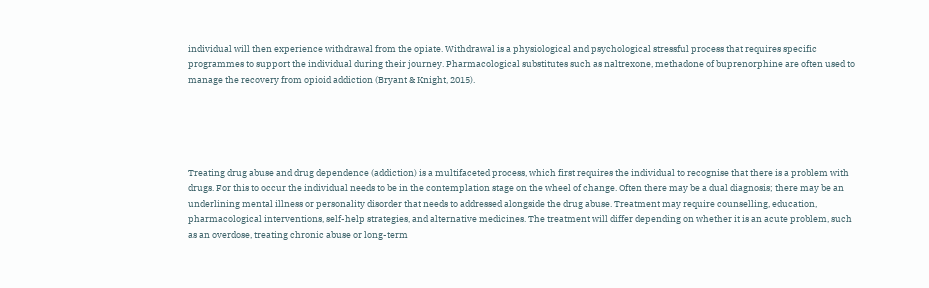individual will then experience withdrawal from the opiate. Withdrawal is a physiological and psychological stressful process that requires specific programmes to support the individual during their journey. Pharmacological substitutes such as naltrexone, methadone of buprenorphine are often used to manage the recovery from opioid addiction (Bryant & Knight, 2015).





Treating drug abuse and drug dependence (addiction) is a multifaceted process, which first requires the individual to recognise that there is a problem with drugs. For this to occur the individual needs to be in the contemplation stage on the wheel of change. Often there may be a dual diagnosis; there may be an underlining mental illness or personality disorder that needs to addressed alongside the drug abuse. Treatment may require counselling, education, pharmacological interventions, self-help strategies, and alternative medicines. The treatment will differ depending on whether it is an acute problem, such as an overdose, treating chronic abuse or long-term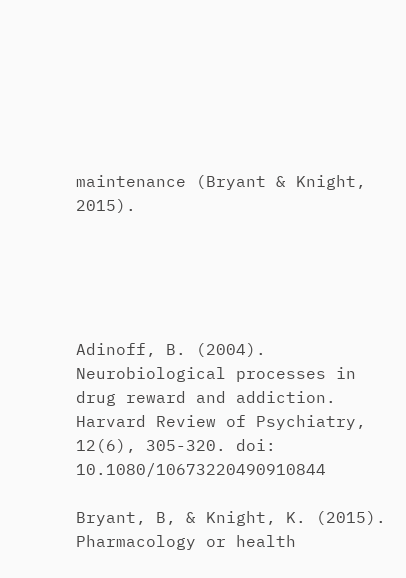maintenance (Bryant & Knight, 2015).





Adinoff, B. (2004). Neurobiological processes in drug reward and addiction. Harvard Review of Psychiatry, 12(6), 305-320. doi: 10.1080/10673220490910844

Bryant, B, & Knight, K. (2015). Pharmacology or health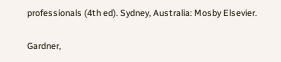professionals (4th ed). Sydney, Australia: Mosby Elsevier.

Gardner,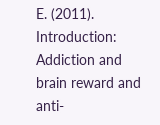E. (2011). Introduction: Addiction and brain reward and anti-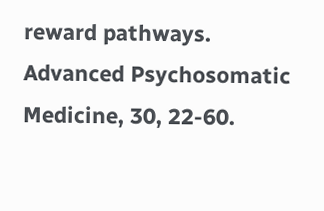reward pathways. Advanced Psychosomatic Medicine, 30, 22-60.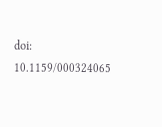doi: 10.1159/000324065